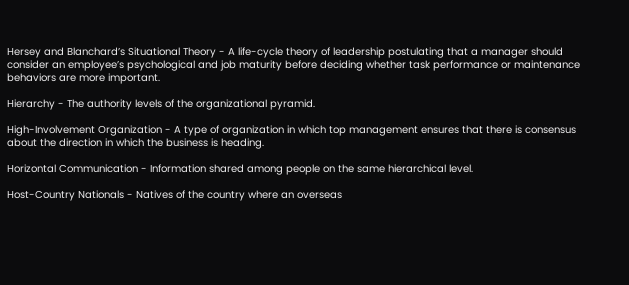Hersey and Blanchard’s Situational Theory - A life-cycle theory of leadership postulating that a manager should consider an employee’s psychological and job maturity before deciding whether task performance or maintenance behaviors are more important.

Hierarchy - The authority levels of the organizational pyramid.

High-Involvement Organization - A type of organization in which top management ensures that there is consensus about the direction in which the business is heading.

Horizontal Communication - Information shared among people on the same hierarchical level.

Host-Country Nationals - Natives of the country where an overseas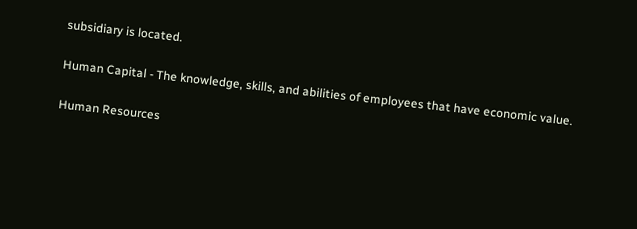subsidiary is located.

Human Capital - The knowledge, skills, and abilities of employees that have economic value.

Human Resources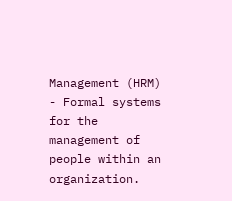Management (HRM) - Formal systems for the management of people within an organization.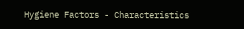Hygiene Factors - Characteristics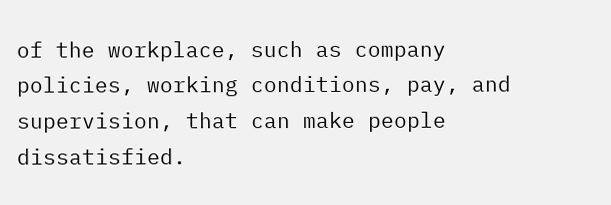of the workplace, such as company policies, working conditions, pay, and supervision, that can make people dissatisfied.